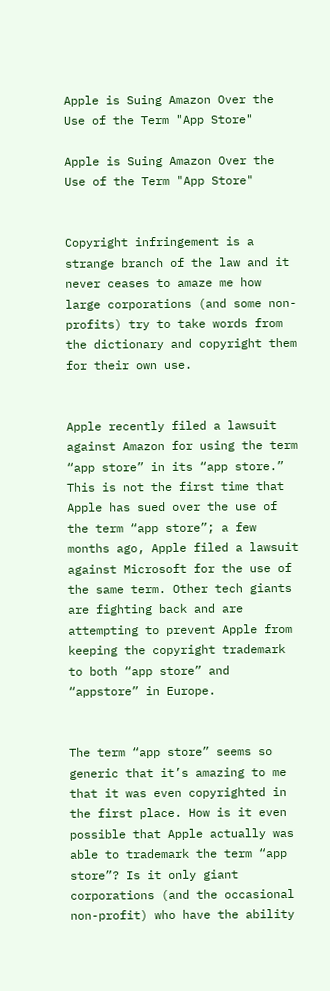Apple is Suing Amazon Over the Use of the Term "App Store"

Apple is Suing Amazon Over the Use of the Term "App Store"


Copyright infringement is a strange branch of the law and it never ceases to amaze me how large corporations (and some non-profits) try to take words from the dictionary and copyright them for their own use.


Apple recently filed a lawsuit against Amazon for using the term “app store” in its “app store.” This is not the first time that Apple has sued over the use of the term “app store”; a few months ago, Apple filed a lawsuit against Microsoft for the use of the same term. Other tech giants are fighting back and are attempting to prevent Apple from keeping the copyright trademark to both “app store” and “appstore” in Europe.


The term “app store” seems so generic that it’s amazing to me that it was even copyrighted in the first place. How is it even possible that Apple actually was able to trademark the term “app store”? Is it only giant corporations (and the occasional non-profit) who have the ability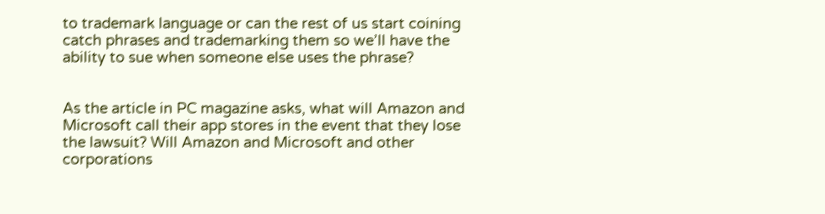to trademark language or can the rest of us start coining catch phrases and trademarking them so we’ll have the ability to sue when someone else uses the phrase?


As the article in PC magazine asks, what will Amazon and Microsoft call their app stores in the event that they lose the lawsuit? Will Amazon and Microsoft and other corporations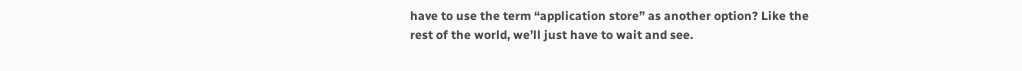have to use the term “application store” as another option? Like the rest of the world, we’ll just have to wait and see.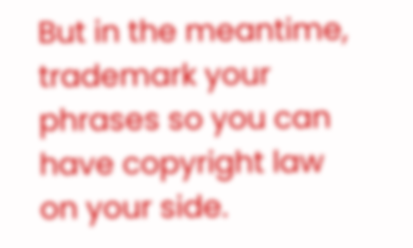But in the meantime, trademark your phrases so you can have copyright law on your side.